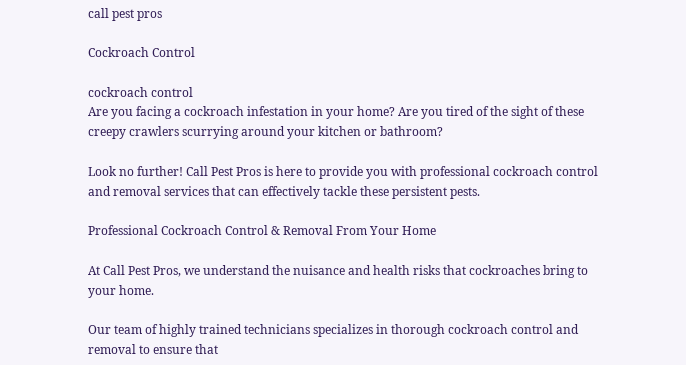call pest pros

Cockroach Control

cockroach control
Are you facing a cockroach infestation in your home? Are you tired of the sight of these creepy crawlers scurrying around your kitchen or bathroom?

Look no further! Call Pest Pros is here to provide you with professional cockroach control and removal services that can effectively tackle these persistent pests.

Professional Cockroach Control & Removal From Your Home

At Call Pest Pros, we understand the nuisance and health risks that cockroaches bring to your home.

Our team of highly trained technicians specializes in thorough cockroach control and removal to ensure that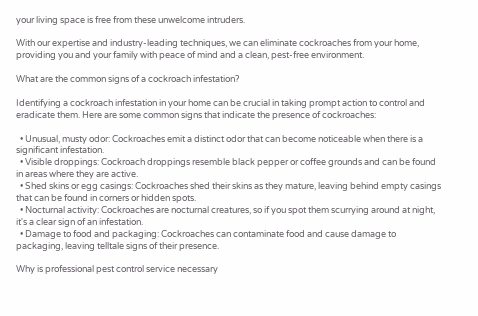your living space is free from these unwelcome intruders.

With our expertise and industry-leading techniques, we can eliminate cockroaches from your home, providing you and your family with peace of mind and a clean, pest-free environment.

What are the common signs of a cockroach infestation?

Identifying a cockroach infestation in your home can be crucial in taking prompt action to control and eradicate them. Here are some common signs that indicate the presence of cockroaches:

  • Unusual, musty odor: Cockroaches emit a distinct odor that can become noticeable when there is a significant infestation.
  • Visible droppings: Cockroach droppings resemble black pepper or coffee grounds and can be found in areas where they are active.
  • Shed skins or egg casings: Cockroaches shed their skins as they mature, leaving behind empty casings that can be found in corners or hidden spots.
  • Nocturnal activity: Cockroaches are nocturnal creatures, so if you spot them scurrying around at night, it's a clear sign of an infestation.
  • Damage to food and packaging: Cockroaches can contaminate food and cause damage to packaging, leaving telltale signs of their presence.

Why is professional pest control service necessary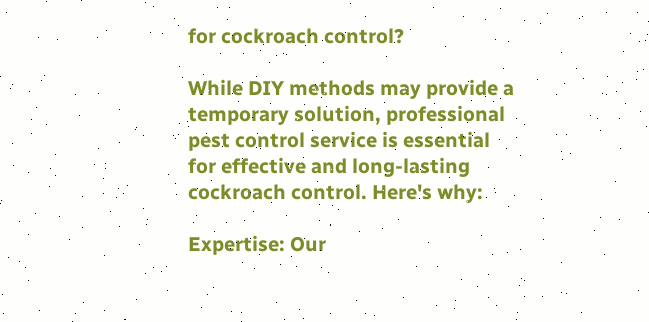for cockroach control?

While DIY methods may provide a temporary solution, professional pest control service is essential for effective and long-lasting cockroach control. Here's why:

Expertise: Our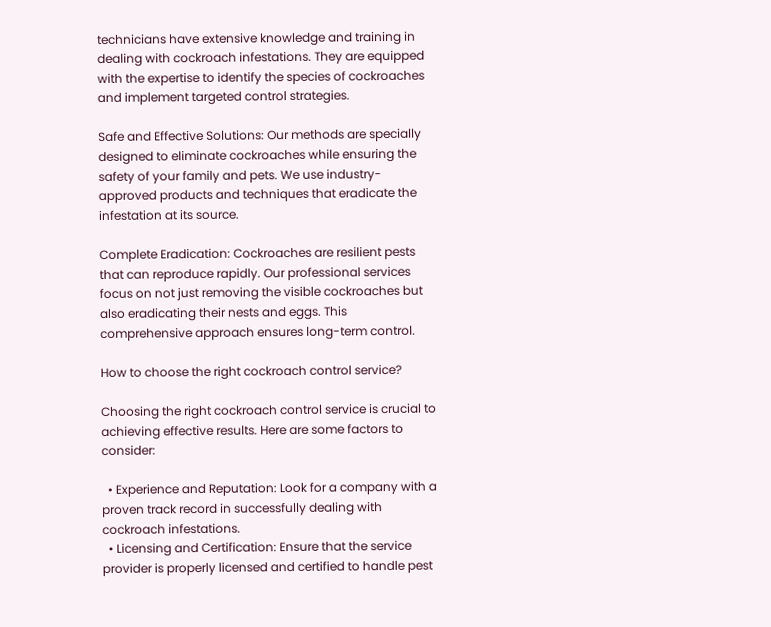technicians have extensive knowledge and training in dealing with cockroach infestations. They are equipped with the expertise to identify the species of cockroaches and implement targeted control strategies.

Safe and Effective Solutions: Our methods are specially designed to eliminate cockroaches while ensuring the safety of your family and pets. We use industry-approved products and techniques that eradicate the infestation at its source.

Complete Eradication: Cockroaches are resilient pests that can reproduce rapidly. Our professional services focus on not just removing the visible cockroaches but also eradicating their nests and eggs. This comprehensive approach ensures long-term control.

How to choose the right cockroach control service?

Choosing the right cockroach control service is crucial to achieving effective results. Here are some factors to consider:

  • Experience and Reputation: Look for a company with a proven track record in successfully dealing with cockroach infestations.
  • Licensing and Certification: Ensure that the service provider is properly licensed and certified to handle pest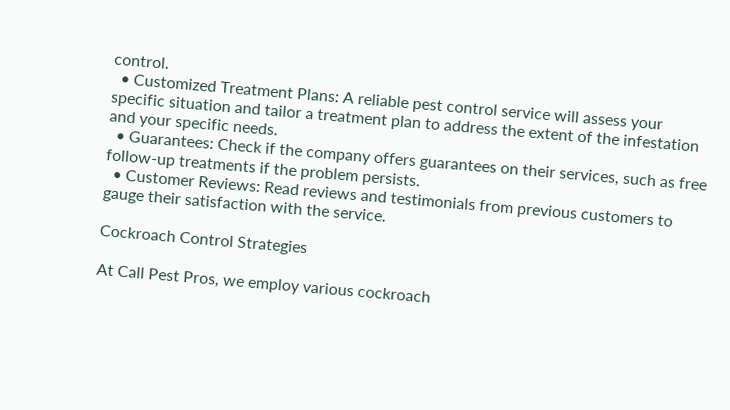control.
  • Customized Treatment Plans: A reliable pest control service will assess your specific situation and tailor a treatment plan to address the extent of the infestation and your specific needs.
  • Guarantees: Check if the company offers guarantees on their services, such as free follow-up treatments if the problem persists.
  • Customer Reviews: Read reviews and testimonials from previous customers to gauge their satisfaction with the service.

Cockroach Control Strategies

At Call Pest Pros, we employ various cockroach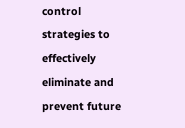control strategies to effectively eliminate and prevent future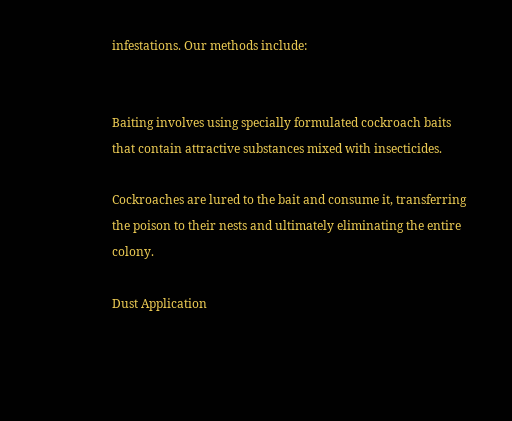infestations. Our methods include:


Baiting involves using specially formulated cockroach baits that contain attractive substances mixed with insecticides.

Cockroaches are lured to the bait and consume it, transferring the poison to their nests and ultimately eliminating the entire colony.

Dust Application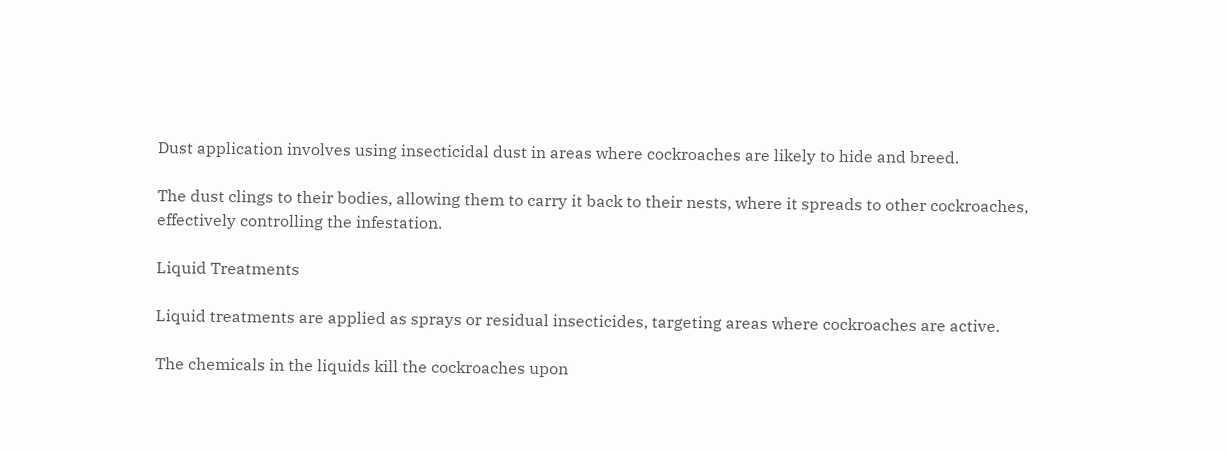Dust application involves using insecticidal dust in areas where cockroaches are likely to hide and breed.

The dust clings to their bodies, allowing them to carry it back to their nests, where it spreads to other cockroaches, effectively controlling the infestation.

Liquid Treatments

Liquid treatments are applied as sprays or residual insecticides, targeting areas where cockroaches are active.

The chemicals in the liquids kill the cockroaches upon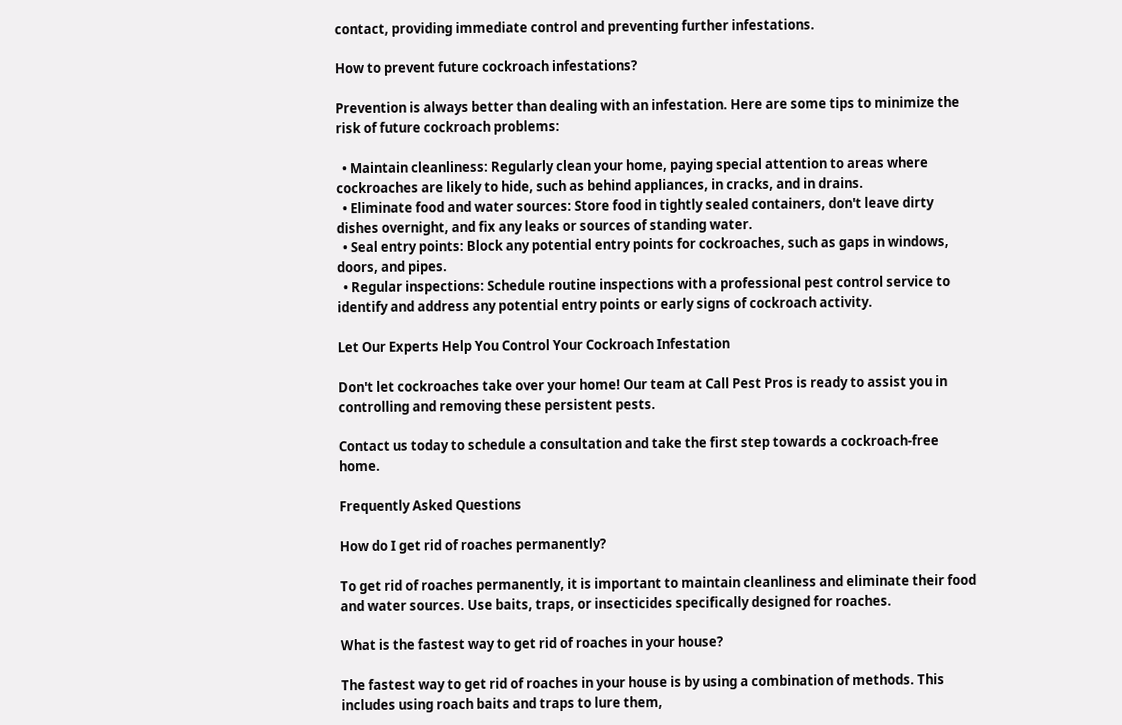contact, providing immediate control and preventing further infestations.

How to prevent future cockroach infestations?

Prevention is always better than dealing with an infestation. Here are some tips to minimize the risk of future cockroach problems:

  • Maintain cleanliness: Regularly clean your home, paying special attention to areas where cockroaches are likely to hide, such as behind appliances, in cracks, and in drains.
  • Eliminate food and water sources: Store food in tightly sealed containers, don't leave dirty dishes overnight, and fix any leaks or sources of standing water.
  • Seal entry points: Block any potential entry points for cockroaches, such as gaps in windows, doors, and pipes.
  • Regular inspections: Schedule routine inspections with a professional pest control service to identify and address any potential entry points or early signs of cockroach activity.

Let Our Experts Help You Control Your Cockroach Infestation

Don't let cockroaches take over your home! Our team at Call Pest Pros is ready to assist you in controlling and removing these persistent pests.

Contact us today to schedule a consultation and take the first step towards a cockroach-free home.

Frequently Asked Questions

How do I get rid of roaches permanently?

To get rid of roaches permanently, it is important to maintain cleanliness and eliminate their food and water sources. Use baits, traps, or insecticides specifically designed for roaches.

What is the fastest way to get rid of roaches in your house?

The fastest way to get rid of roaches in your house is by using a combination of methods. This includes using roach baits and traps to lure them,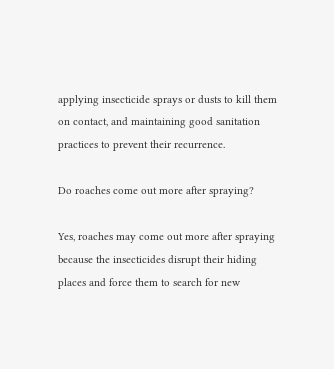applying insecticide sprays or dusts to kill them on contact, and maintaining good sanitation practices to prevent their recurrence.

Do roaches come out more after spraying?

Yes, roaches may come out more after spraying because the insecticides disrupt their hiding places and force them to search for new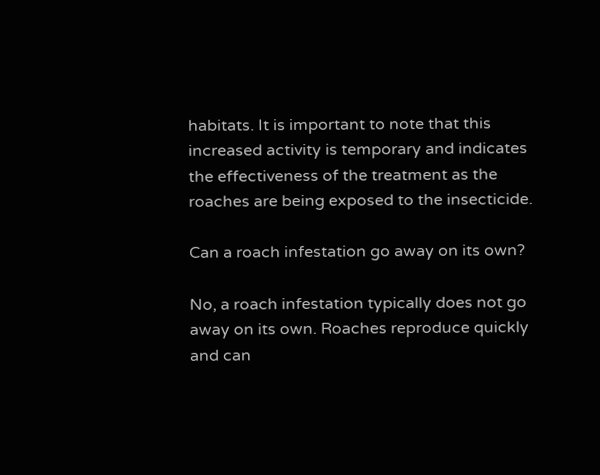habitats. It is important to note that this increased activity is temporary and indicates the effectiveness of the treatment as the roaches are being exposed to the insecticide.

Can a roach infestation go away on its own?

No, a roach infestation typically does not go away on its own. Roaches reproduce quickly and can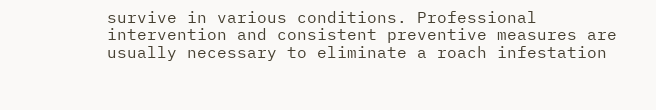survive in various conditions. Professional intervention and consistent preventive measures are usually necessary to eliminate a roach infestation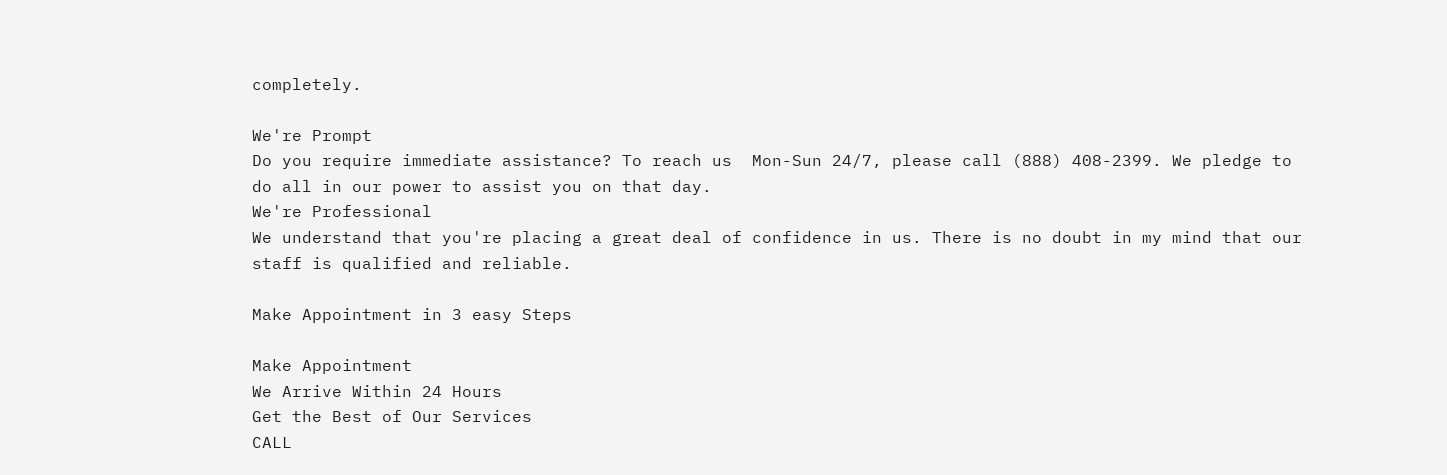completely.

We're Prompt
Do you require immediate assistance? To reach us  Mon-Sun 24/7, please call (888) 408-2399. We pledge to do all in our power to assist you on that day.
We're Professional
We understand that you're placing a great deal of confidence in us. There is no doubt in my mind that our staff is qualified and reliable.

Make Appointment in 3 easy Steps

Make Appointment
We Arrive Within 24 Hours
Get the Best of Our Services
CALL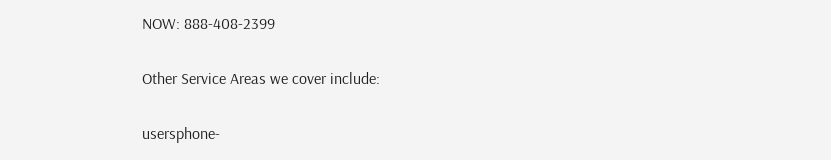NOW: 888-408-2399

Other Service Areas we cover include:

usersphone-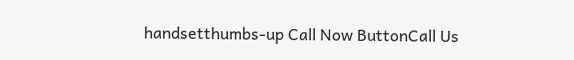handsetthumbs-up Call Now ButtonCall Us